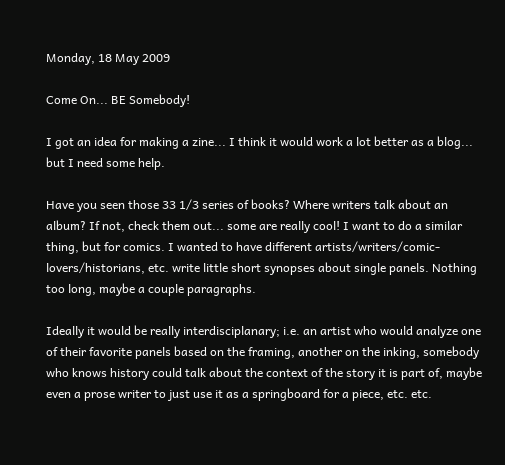Monday, 18 May 2009

Come On... BE Somebody!

I got an idea for making a zine... I think it would work a lot better as a blog... but I need some help.

Have you seen those 33 1/3 series of books? Where writers talk about an album? If not, check them out... some are really cool! I want to do a similar thing, but for comics. I wanted to have different artists/writers/comic-lovers/historians, etc. write little short synopses about single panels. Nothing too long, maybe a couple paragraphs.

Ideally it would be really interdisciplanary; i.e. an artist who would analyze one of their favorite panels based on the framing, another on the inking, somebody who knows history could talk about the context of the story it is part of, maybe even a prose writer to just use it as a springboard for a piece, etc. etc.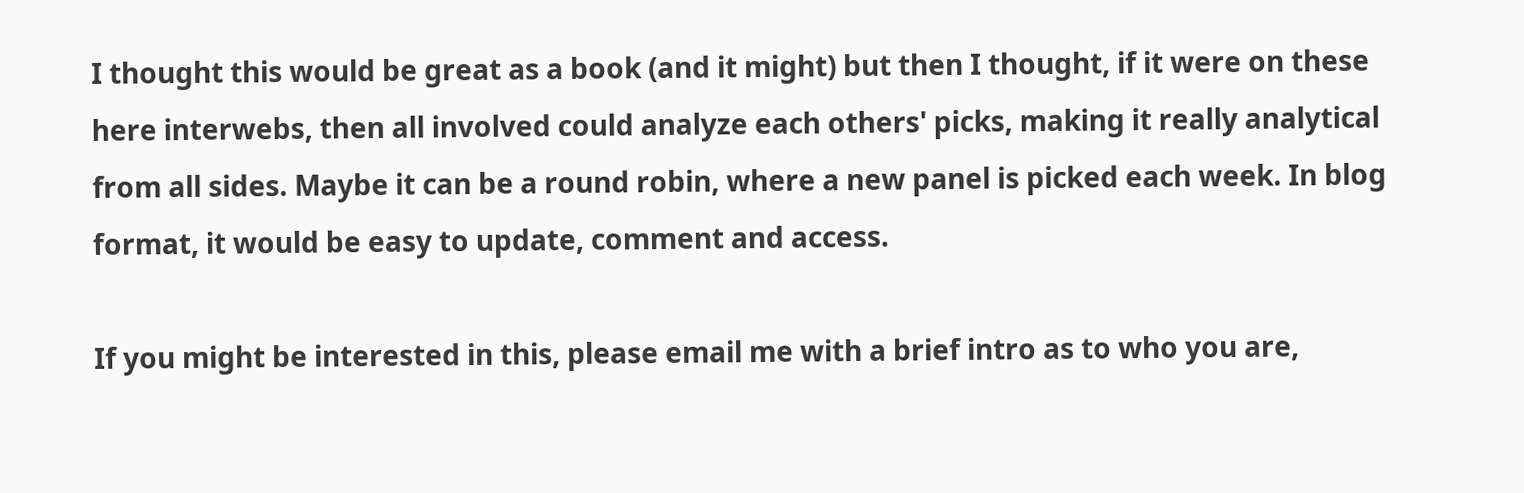I thought this would be great as a book (and it might) but then I thought, if it were on these here interwebs, then all involved could analyze each others' picks, making it really analytical from all sides. Maybe it can be a round robin, where a new panel is picked each week. In blog format, it would be easy to update, comment and access.

If you might be interested in this, please email me with a brief intro as to who you are,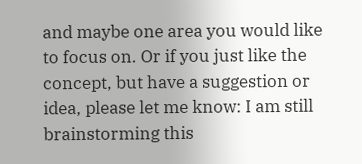and maybe one area you would like to focus on. Or if you just like the concept, but have a suggestion or idea, please let me know: I am still brainstorming this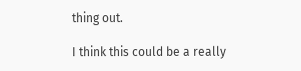thing out.

I think this could be a really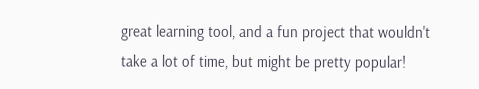great learning tool, and a fun project that wouldn't take a lot of time, but might be pretty popular!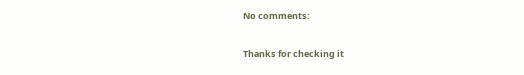No comments:

Thanks for checking it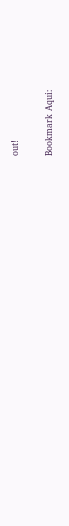out!

Bookmark Aqui: